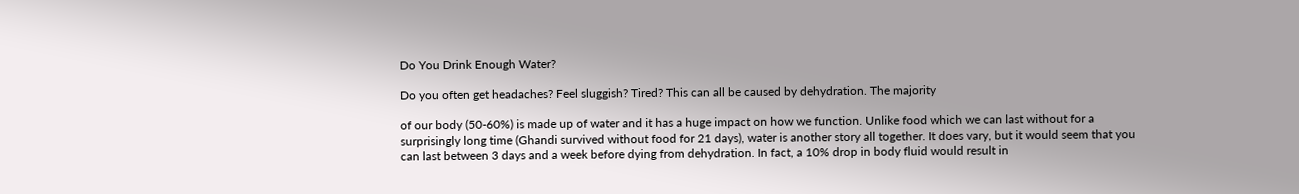Do You Drink Enough Water?

Do you often get headaches? Feel sluggish? Tired? This can all be caused by dehydration. The majority

of our body (50-60%) is made up of water and it has a huge impact on how we function. Unlike food which we can last without for a surprisingly long time (Ghandi survived without food for 21 days), water is another story all together. It does vary, but it would seem that you can last between 3 days and a week before dying from dehydration. In fact, a 10% drop in body fluid would result in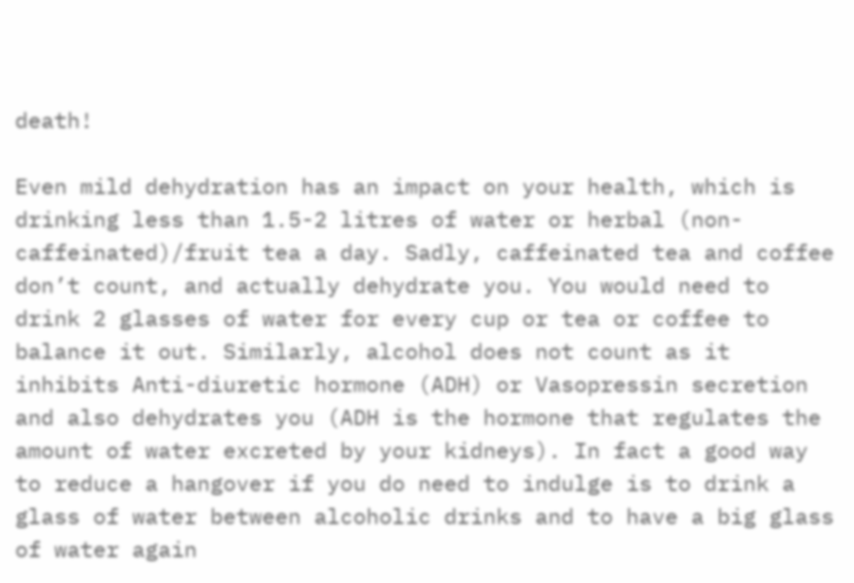death!

Even mild dehydration has an impact on your health, which is drinking less than 1.5-2 litres of water or herbal (non-caffeinated)/fruit tea a day. Sadly, caffeinated tea and coffee don’t count, and actually dehydrate you. You would need to drink 2 glasses of water for every cup or tea or coffee to balance it out. Similarly, alcohol does not count as it inhibits Anti-diuretic hormone (ADH) or Vasopressin secretion and also dehydrates you (ADH is the hormone that regulates the amount of water excreted by your kidneys). In fact a good way to reduce a hangover if you do need to indulge is to drink a glass of water between alcoholic drinks and to have a big glass of water again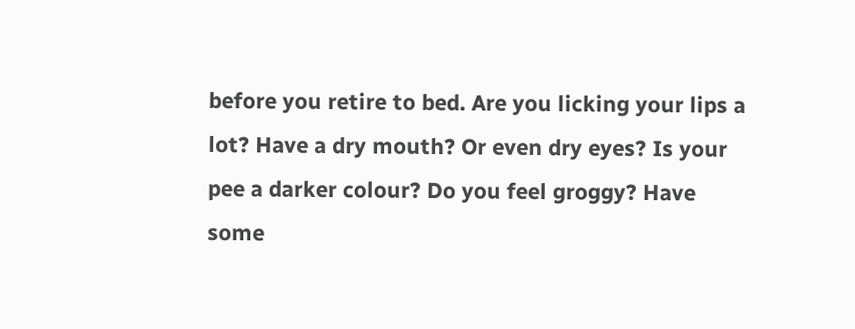before you retire to bed. Are you licking your lips a lot? Have a dry mouth? Or even dry eyes? Is your pee a darker colour? Do you feel groggy? Have some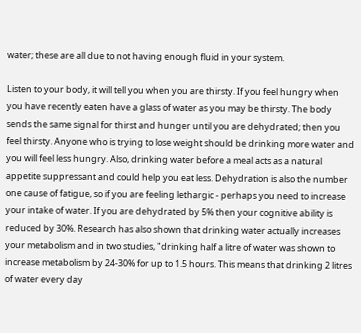water; these are all due to not having enough fluid in your system.

Listen to your body, it will tell you when you are thirsty. If you feel hungry when you have recently eaten have a glass of water as you may be thirsty. The body sends the same signal for thirst and hunger until you are dehydrated; then you feel thirsty. Anyone who is trying to lose weight should be drinking more water and you will feel less hungry. Also, drinking water before a meal acts as a natural appetite suppressant and could help you eat less. Dehydration is also the number one cause of fatigue, so if you are feeling lethargic - perhaps you need to increase your intake of water. If you are dehydrated by 5% then your cognitive ability is reduced by 30%. Research has also shown that drinking water actually increases your metabolism and in two studies, "drinking half a litre of water was shown to increase metabolism by 24-30% for up to 1.5 hours. This means that drinking 2 litres of water every day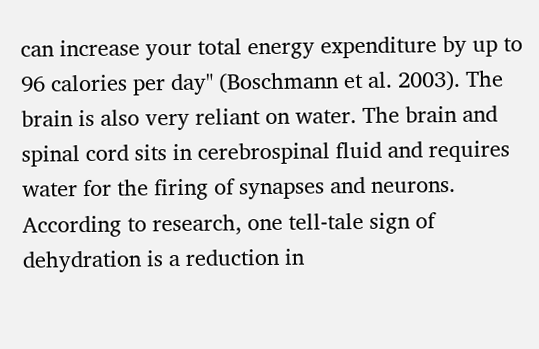can increase your total energy expenditure by up to 96 calories per day" (Boschmann et al. 2003). The brain is also very reliant on water. The brain and spinal cord sits in cerebrospinal fluid and requires water for the firing of synapses and neurons. According to research, one tell-tale sign of dehydration is a reduction in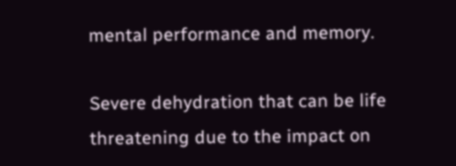mental performance and memory.

Severe dehydration that can be life threatening due to the impact on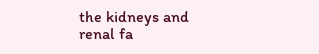the kidneys and renal fa